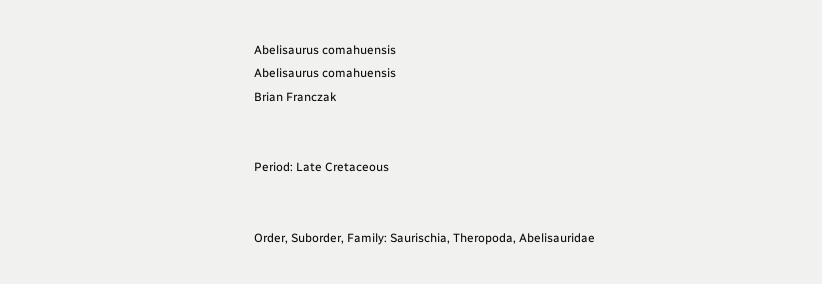Abelisaurus comahuensis
Abelisaurus comahuensis
Brian Franczak


Period: Late Cretaceous


Order, Suborder, Family: Saurischia, Theropoda, Abelisauridae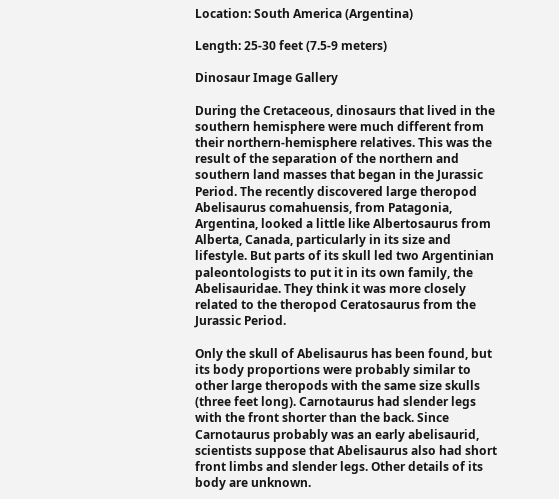Location: South America (Argentina)

Length: 25-30 feet (7.5-9 meters)

Dinosaur Image Gallery

During the Cretaceous, dinosaurs that lived in the southern hemisphere were much different from their northern-hemisphere relatives. This was the result of the separation of the northern and southern land masses that began in the Jurassic Period. The recently discovered large theropod Abelisaurus comahuensis, from Patagonia, Argentina, looked a little like Albertosaurus from Alberta, Canada, particularly in its size and lifestyle. But parts of its skull led two Argentinian paleontologists to put it in its own family, the Abelisauridae. They think it was more closely related to the theropod Ceratosaurus from the Jurassic Period.

Only the skull of Abelisaurus has been found, but its body proportions were probably similar to other large theropods with the same size skulls (three feet long). Carnotaurus had slender legs with the front shorter than the back. Since Carnotaurus probably was an early abelisaurid, scientists suppose that Abelisaurus also had short front limbs and slender legs. Other details of its body are unknown.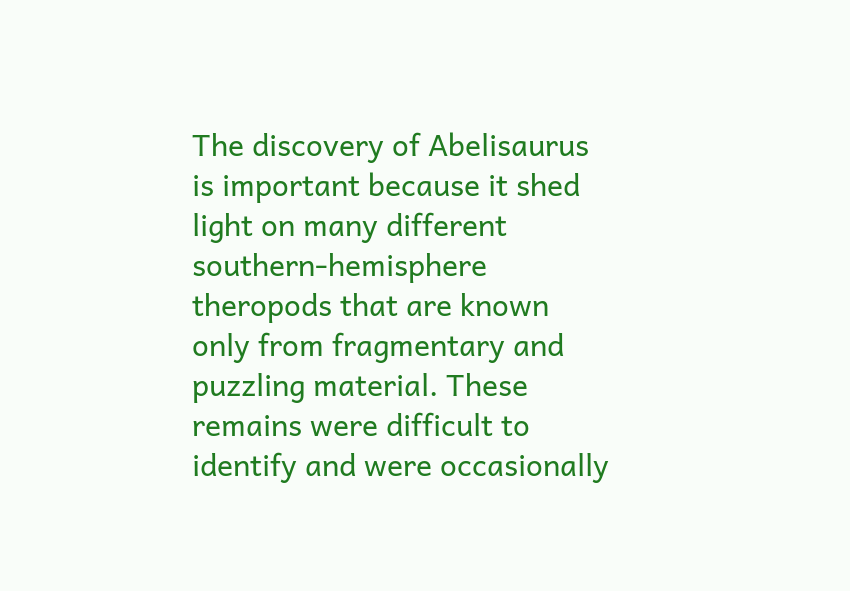The discovery of Abelisaurus is important because it shed light on many different southern-hemisphere theropods that are known only from fragmentary and puzzling material. These remains were difficult to identify and were occasionally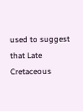used to suggest that Late Cretaceous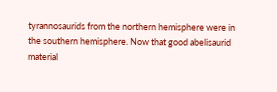tyrannosaurids from the northern hemisphere were in the southern hemisphere. Now that good abelisaurid material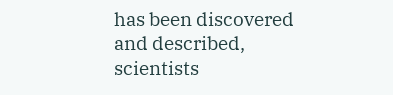has been discovered and described, scientists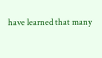have learned that many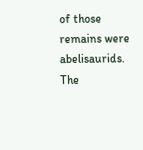of those remains were abelisaurids. The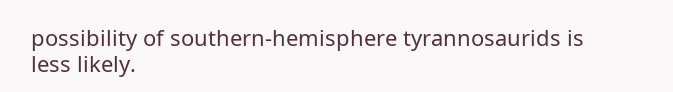possibility of southern-hemisphere tyrannosaurids is less likely.